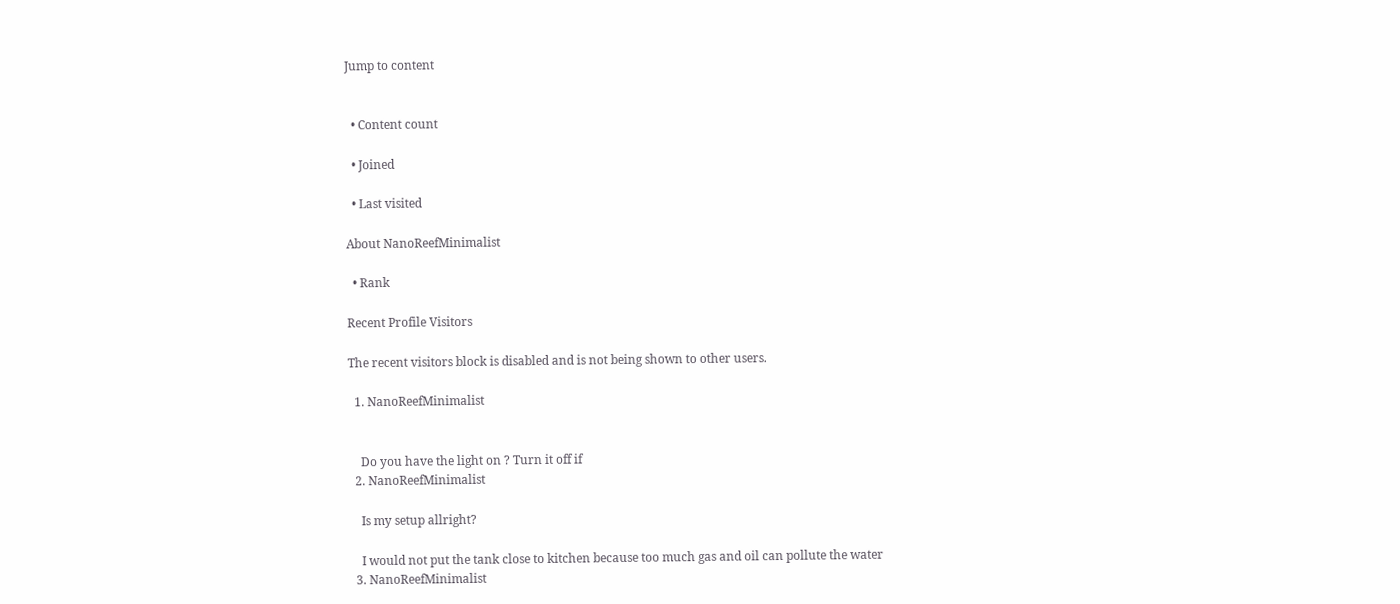Jump to content


  • Content count

  • Joined

  • Last visited

About NanoReefMinimalist

  • Rank

Recent Profile Visitors

The recent visitors block is disabled and is not being shown to other users.

  1. NanoReefMinimalist


    Do you have the light on ? Turn it off if
  2. NanoReefMinimalist

    Is my setup allright?

    I would not put the tank close to kitchen because too much gas and oil can pollute the water
  3. NanoReefMinimalist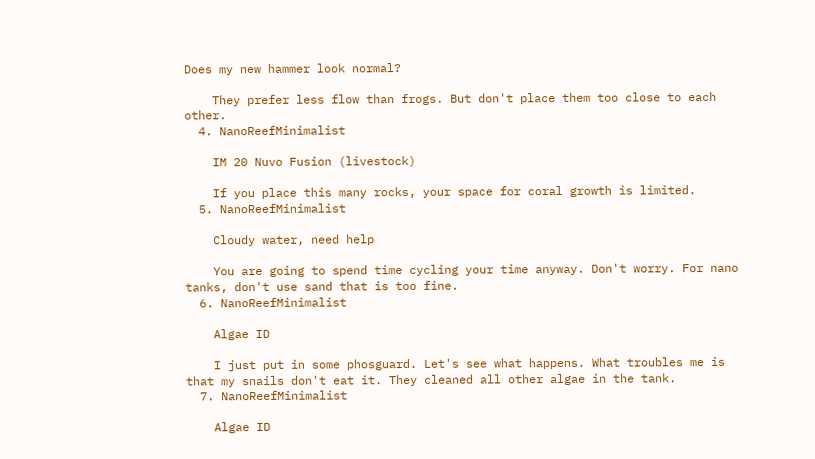Does my new hammer look normal?

    They prefer less flow than frogs. But don't place them too close to each other.
  4. NanoReefMinimalist

    IM 20 Nuvo Fusion (livestock)

    If you place this many rocks, your space for coral growth is limited.
  5. NanoReefMinimalist

    Cloudy water, need help

    You are going to spend time cycling your time anyway. Don't worry. For nano tanks, don't use sand that is too fine.
  6. NanoReefMinimalist

    Algae ID

    I just put in some phosguard. Let's see what happens. What troubles me is that my snails don't eat it. They cleaned all other algae in the tank.
  7. NanoReefMinimalist

    Algae ID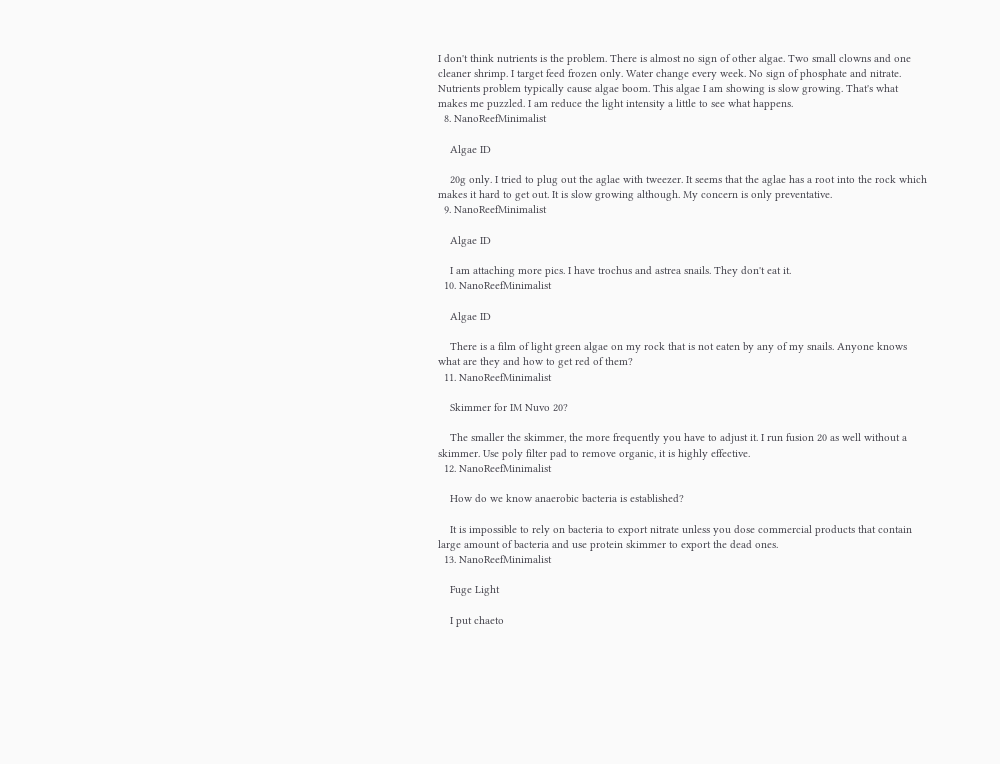I don't think nutrients is the problem. There is almost no sign of other algae. Two small clowns and one cleaner shrimp. I target feed frozen only. Water change every week. No sign of phosphate and nitrate. Nutrients problem typically cause algae boom. This algae I am showing is slow growing. That's what makes me puzzled. I am reduce the light intensity a little to see what happens.
  8. NanoReefMinimalist

    Algae ID

    20g only. I tried to plug out the aglae with tweezer. It seems that the aglae has a root into the rock which makes it hard to get out. It is slow growing although. My concern is only preventative.
  9. NanoReefMinimalist

    Algae ID

    I am attaching more pics. I have trochus and astrea snails. They don't eat it.
  10. NanoReefMinimalist

    Algae ID

    There is a film of light green algae on my rock that is not eaten by any of my snails. Anyone knows what are they and how to get red of them?
  11. NanoReefMinimalist

    Skimmer for IM Nuvo 20?

    The smaller the skimmer, the more frequently you have to adjust it. I run fusion 20 as well without a skimmer. Use poly filter pad to remove organic, it is highly effective.
  12. NanoReefMinimalist

    How do we know anaerobic bacteria is established?

    It is impossible to rely on bacteria to export nitrate unless you dose commercial products that contain large amount of bacteria and use protein skimmer to export the dead ones.
  13. NanoReefMinimalist

    Fuge Light

    I put chaeto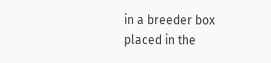in a breeder box placed in the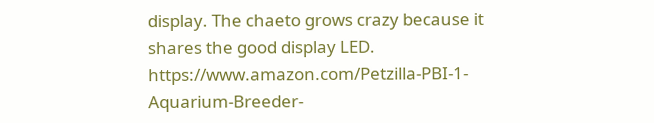display. The chaeto grows crazy because it shares the good display LED. https://www.amazon.com/Petzilla-PBI-1-Aquarium-Breeder-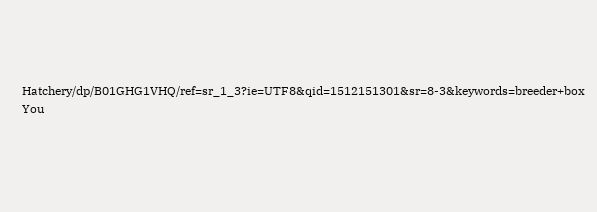Hatchery/dp/B01GHG1VHQ/ref=sr_1_3?ie=UTF8&qid=1512151301&sr=8-3&keywords=breeder+box You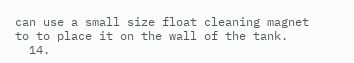can use a small size float cleaning magnet to to place it on the wall of the tank.
  14.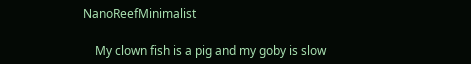NanoReefMinimalist

    My clown fish is a pig and my goby is slow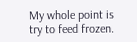My whole point is try to feed frozen.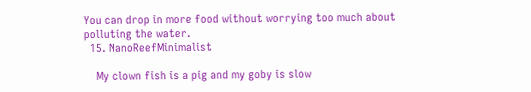You can drop in more food without worrying too much about polluting the water.
  15. NanoReefMinimalist

    My clown fish is a pig and my goby is slow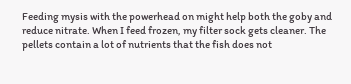Feeding mysis with the powerhead on might help both the goby and reduce nitrate. When I feed frozen, my filter sock gets cleaner. The pellets contain a lot of nutrients that the fish does not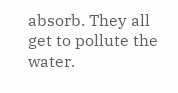absorb. They all get to pollute the water.